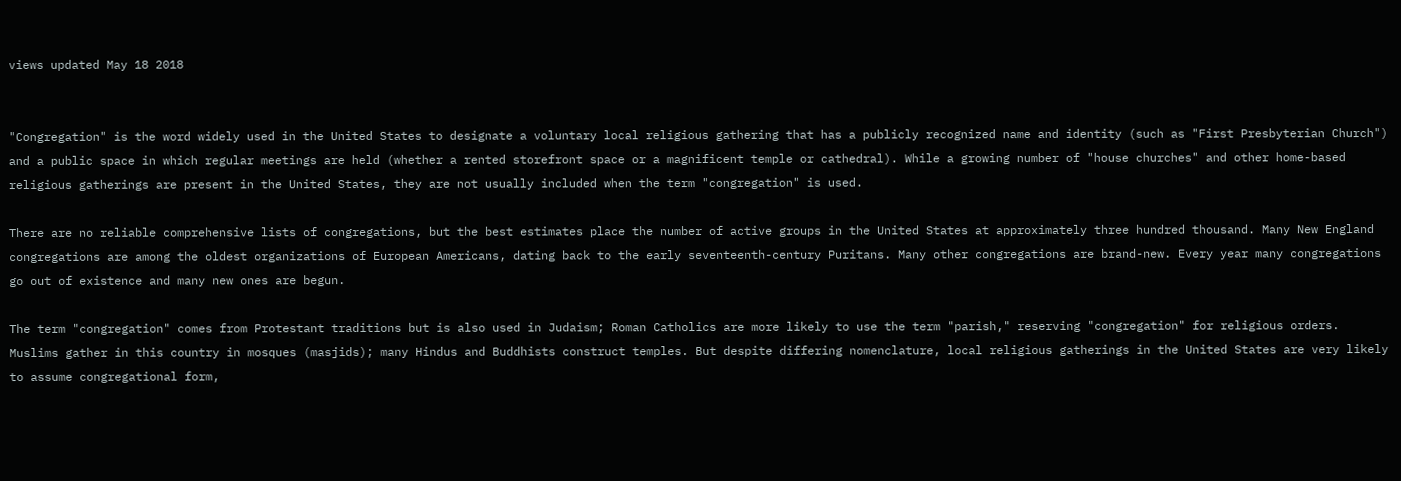views updated May 18 2018


"Congregation" is the word widely used in the United States to designate a voluntary local religious gathering that has a publicly recognized name and identity (such as "First Presbyterian Church") and a public space in which regular meetings are held (whether a rented storefront space or a magnificent temple or cathedral). While a growing number of "house churches" and other home-based religious gatherings are present in the United States, they are not usually included when the term "congregation" is used.

There are no reliable comprehensive lists of congregations, but the best estimates place the number of active groups in the United States at approximately three hundred thousand. Many New England congregations are among the oldest organizations of European Americans, dating back to the early seventeenth-century Puritans. Many other congregations are brand-new. Every year many congregations go out of existence and many new ones are begun.

The term "congregation" comes from Protestant traditions but is also used in Judaism; Roman Catholics are more likely to use the term "parish," reserving "congregation" for religious orders. Muslims gather in this country in mosques (masjids); many Hindus and Buddhists construct temples. But despite differing nomenclature, local religious gatherings in the United States are very likely to assume congregational form,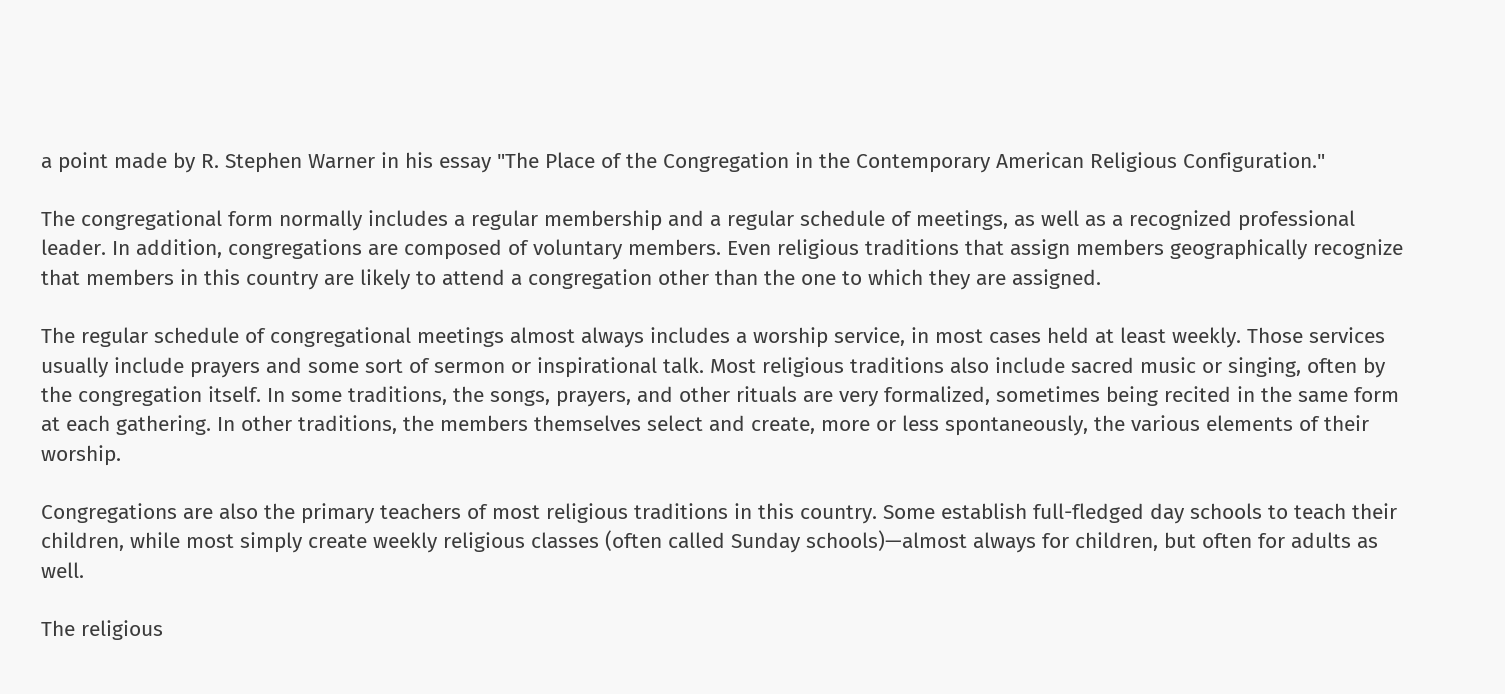a point made by R. Stephen Warner in his essay "The Place of the Congregation in the Contemporary American Religious Configuration."

The congregational form normally includes a regular membership and a regular schedule of meetings, as well as a recognized professional leader. In addition, congregations are composed of voluntary members. Even religious traditions that assign members geographically recognize that members in this country are likely to attend a congregation other than the one to which they are assigned.

The regular schedule of congregational meetings almost always includes a worship service, in most cases held at least weekly. Those services usually include prayers and some sort of sermon or inspirational talk. Most religious traditions also include sacred music or singing, often by the congregation itself. In some traditions, the songs, prayers, and other rituals are very formalized, sometimes being recited in the same form at each gathering. In other traditions, the members themselves select and create, more or less spontaneously, the various elements of their worship.

Congregations are also the primary teachers of most religious traditions in this country. Some establish full-fledged day schools to teach their children, while most simply create weekly religious classes (often called Sunday schools)—almost always for children, but often for adults as well.

The religious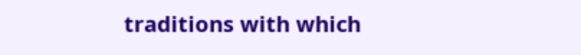traditions with which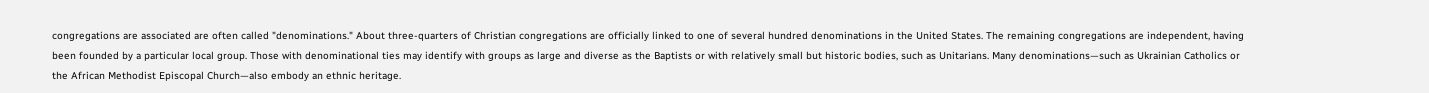congregations are associated are often called "denominations." About three-quarters of Christian congregations are officially linked to one of several hundred denominations in the United States. The remaining congregations are independent, having been founded by a particular local group. Those with denominational ties may identify with groups as large and diverse as the Baptists or with relatively small but historic bodies, such as Unitarians. Many denominations—such as Ukrainian Catholics or the African Methodist Episcopal Church—also embody an ethnic heritage.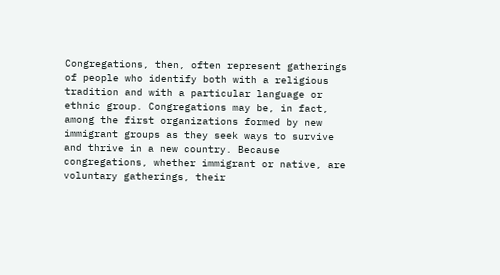Congregations, then, often represent gatherings of people who identify both with a religious tradition and with a particular language or ethnic group. Congregations may be, in fact, among the first organizations formed by new immigrant groups as they seek ways to survive and thrive in a new country. Because congregations, whether immigrant or native, are voluntary gatherings, their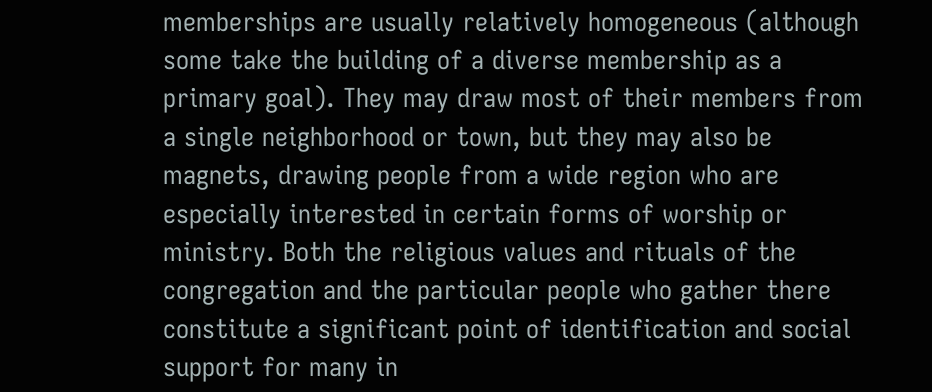memberships are usually relatively homogeneous (although some take the building of a diverse membership as a primary goal). They may draw most of their members from a single neighborhood or town, but they may also be magnets, drawing people from a wide region who are especially interested in certain forms of worship or ministry. Both the religious values and rituals of the congregation and the particular people who gather there constitute a significant point of identification and social support for many in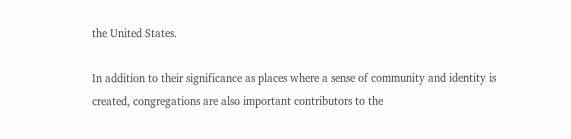the United States.

In addition to their significance as places where a sense of community and identity is created, congregations are also important contributors to the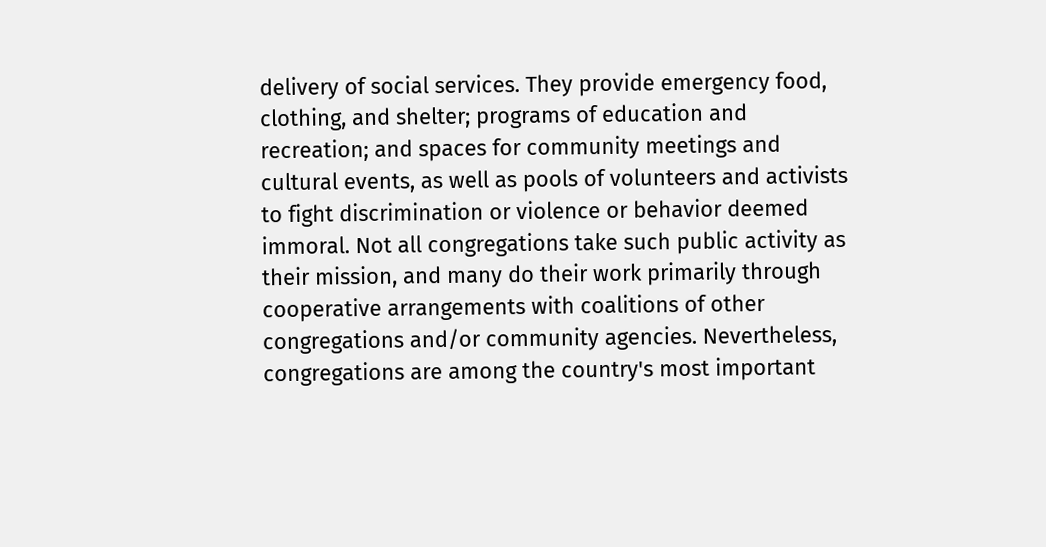delivery of social services. They provide emergency food, clothing, and shelter; programs of education and recreation; and spaces for community meetings and cultural events, as well as pools of volunteers and activists to fight discrimination or violence or behavior deemed immoral. Not all congregations take such public activity as their mission, and many do their work primarily through cooperative arrangements with coalitions of other congregations and/or community agencies. Nevertheless, congregations are among the country's most important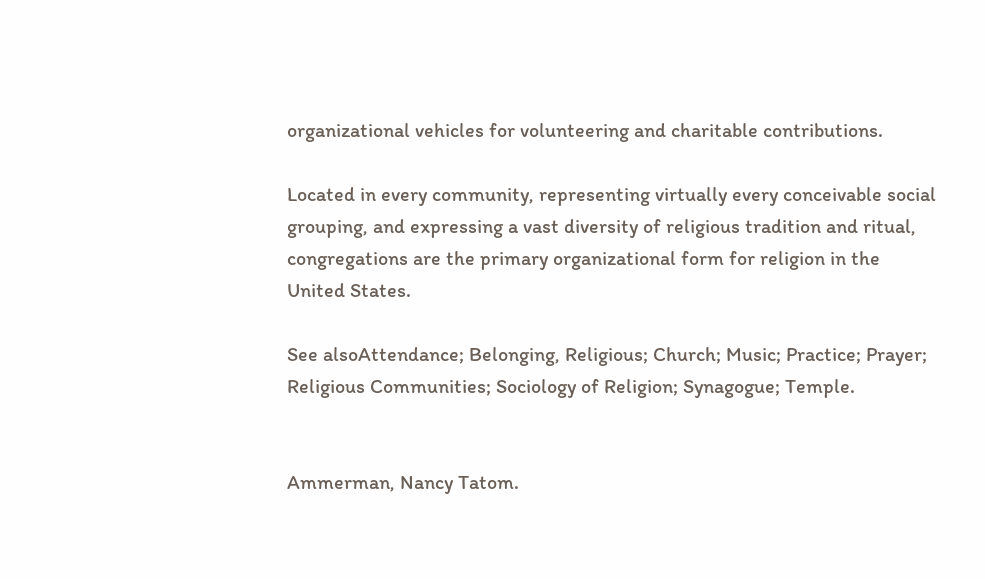organizational vehicles for volunteering and charitable contributions.

Located in every community, representing virtually every conceivable social grouping, and expressing a vast diversity of religious tradition and ritual, congregations are the primary organizational form for religion in the United States.

See alsoAttendance; Belonging, Religious; Church; Music; Practice; Prayer; Religious Communities; Sociology of Religion; Synagogue; Temple.


Ammerman, Nancy Tatom.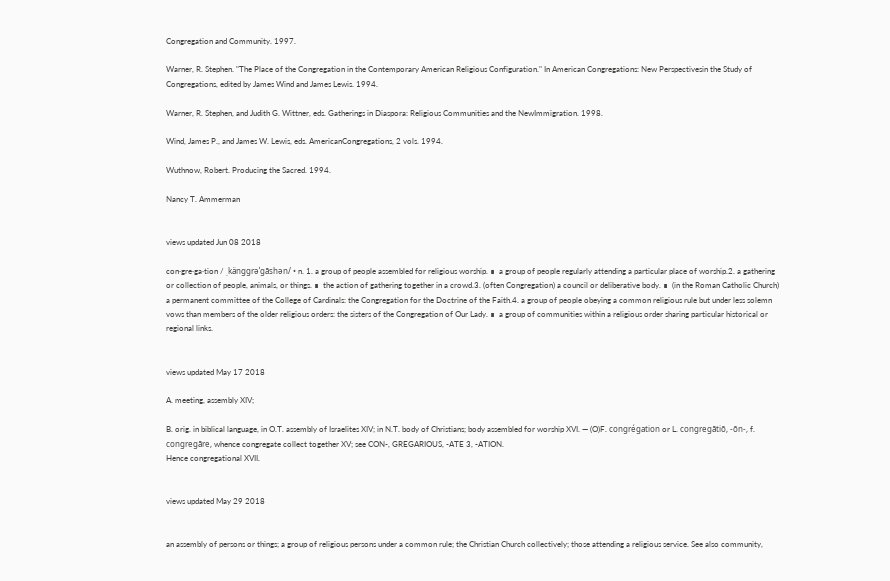Congregation and Community. 1997.

Warner, R. Stephen. "The Place of the Congregation in the Contemporary American Religious Configuration." In American Congregations: New Perspectivesin the Study of Congregations, edited by James Wind and James Lewis. 1994.

Warner, R. Stephen, and Judith G. Wittner, eds. Gatherings in Diaspora: Religious Communities and the NewImmigration. 1998.

Wind, James P., and James W. Lewis, eds. AmericanCongregations, 2 vols. 1994.

Wuthnow, Robert. Producing the Sacred. 1994.

Nancy T. Ammerman


views updated Jun 08 2018

con·gre·ga·tion / ˌkänggrəˈgāshən/ • n. 1. a group of people assembled for religious worship. ∎  a group of people regularly attending a particular place of worship.2. a gathering or collection of people, animals, or things. ∎  the action of gathering together in a crowd.3. (often Congregation) a council or deliberative body. ∎  (in the Roman Catholic Church) a permanent committee of the College of Cardinals: the Congregation for the Doctrine of the Faith.4. a group of people obeying a common religious rule but under less solemn vows than members of the older religious orders: the sisters of the Congregation of Our Lady. ∎  a group of communities within a religious order sharing particular historical or regional links.


views updated May 17 2018

A. meeting, assembly XIV;

B. orig. in biblical language, in O.T. assembly of Israelites XIV; in N.T. body of Christians; body assembled for worship XVI. — (O)F. congrégation or L. congregātiō, -ōn-, f. congregāre, whence congregate collect together XV; see CON-, GREGARIOUS, -ATE 3, -ATION.
Hence congregational XVII.


views updated May 29 2018


an assembly of persons or things; a group of religious persons under a common rule; the Christian Church collectively; those attending a religious service. See also community,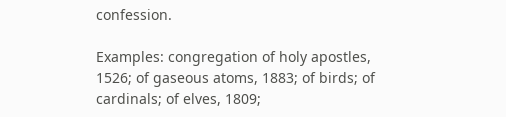confession.

Examples: congregation of holy apostles, 1526; of gaseous atoms, 1883; of birds; of cardinals; of elves, 1809;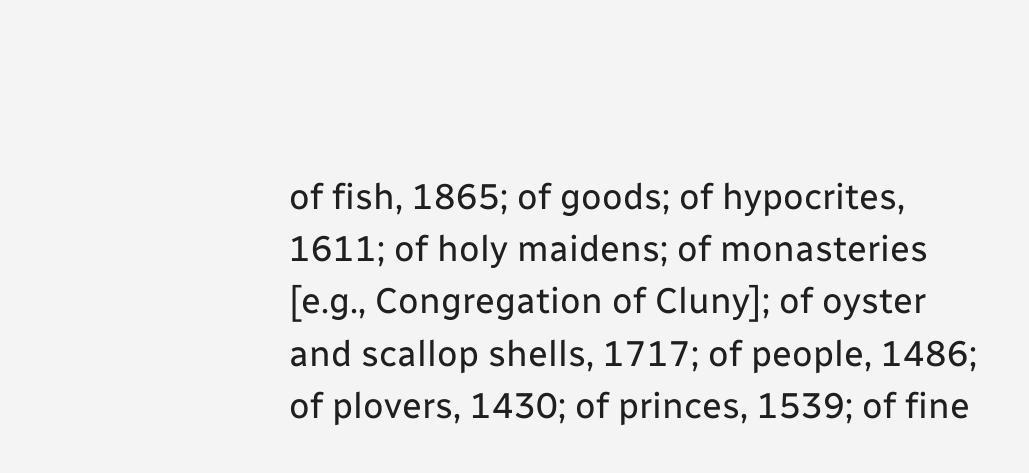of fish, 1865; of goods; of hypocrites, 1611; of holy maidens; of monasteries [e.g., Congregation of Cluny]; of oyster and scallop shells, 1717; of people, 1486; of plovers, 1430; of princes, 1539; of fine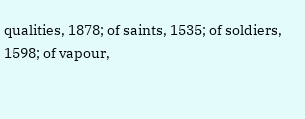qualities, 1878; of saints, 1535; of soldiers, 1598; of vapour,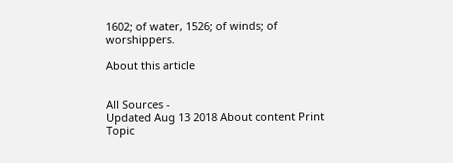1602; of water, 1526; of winds; of worshippers.

About this article


All Sources -
Updated Aug 13 2018 About content Print Topic